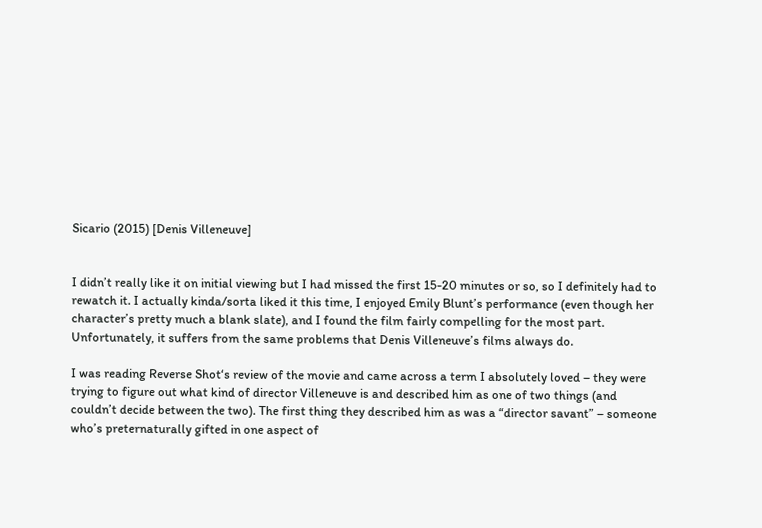Sicario (2015) [Denis Villeneuve]


I didn’t really like it on initial viewing but I had missed the first 15-20 minutes or so, so I definitely had to rewatch it. I actually kinda/sorta liked it this time, I enjoyed Emily Blunt’s performance (even though her character’s pretty much a blank slate), and I found the film fairly compelling for the most part. Unfortunately, it suffers from the same problems that Denis Villeneuve’s films always do.

I was reading Reverse Shot‘s review of the movie and came across a term I absolutely loved – they were trying to figure out what kind of director Villeneuve is and described him as one of two things (and couldn’t decide between the two). The first thing they described him as was a “director savant” – someone who’s preternaturally gifted in one aspect of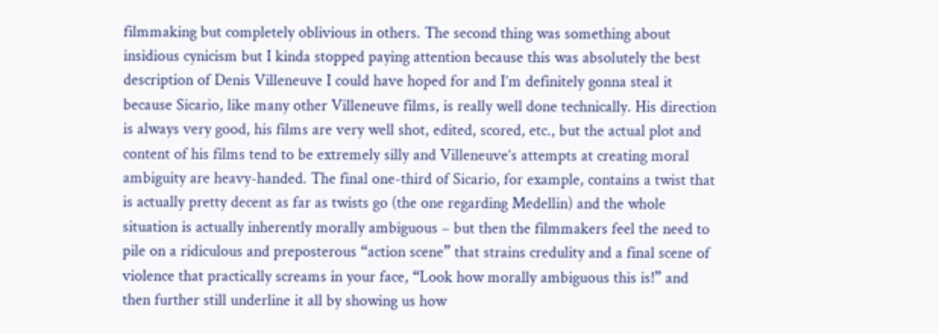filmmaking but completely oblivious in others. The second thing was something about insidious cynicism but I kinda stopped paying attention because this was absolutely the best description of Denis Villeneuve I could have hoped for and I’m definitely gonna steal it because Sicario, like many other Villeneuve films, is really well done technically. His direction is always very good, his films are very well shot, edited, scored, etc., but the actual plot and content of his films tend to be extremely silly and Villeneuve’s attempts at creating moral ambiguity are heavy-handed. The final one-third of Sicario, for example, contains a twist that is actually pretty decent as far as twists go (the one regarding Medellin) and the whole situation is actually inherently morally ambiguous – but then the filmmakers feel the need to pile on a ridiculous and preposterous “action scene” that strains credulity and a final scene of violence that practically screams in your face, “Look how morally ambiguous this is!” and then further still underline it all by showing us how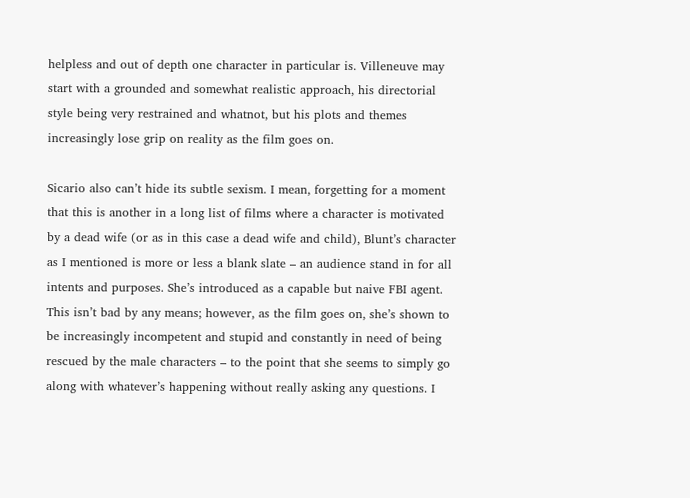helpless and out of depth one character in particular is. Villeneuve may start with a grounded and somewhat realistic approach, his directorial style being very restrained and whatnot, but his plots and themes increasingly lose grip on reality as the film goes on.

Sicario also can’t hide its subtle sexism. I mean, forgetting for a moment that this is another in a long list of films where a character is motivated by a dead wife (or as in this case a dead wife and child), Blunt’s character as I mentioned is more or less a blank slate – an audience stand in for all intents and purposes. She’s introduced as a capable but naive FBI agent. This isn’t bad by any means; however, as the film goes on, she’s shown to be increasingly incompetent and stupid and constantly in need of being rescued by the male characters – to the point that she seems to simply go along with whatever’s happening without really asking any questions. I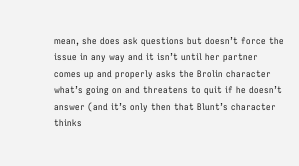mean, she does ask questions but doesn’t force the issue in any way and it isn’t until her partner comes up and properly asks the Brolin character what’s going on and threatens to quit if he doesn’t answer (and it’s only then that Blunt’s character thinks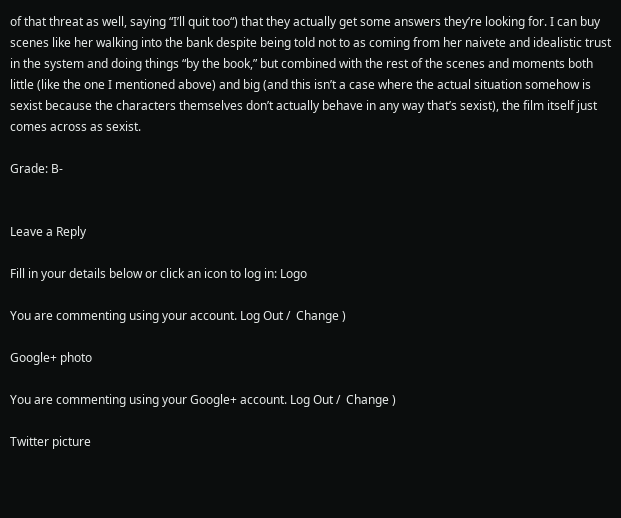of that threat as well, saying “I’ll quit too“) that they actually get some answers they’re looking for. I can buy scenes like her walking into the bank despite being told not to as coming from her naivete and idealistic trust in the system and doing things “by the book,” but combined with the rest of the scenes and moments both little (like the one I mentioned above) and big (and this isn’t a case where the actual situation somehow is sexist because the characters themselves don’t actually behave in any way that’s sexist), the film itself just comes across as sexist.

Grade: B-


Leave a Reply

Fill in your details below or click an icon to log in: Logo

You are commenting using your account. Log Out /  Change )

Google+ photo

You are commenting using your Google+ account. Log Out /  Change )

Twitter picture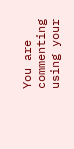You are commenting using your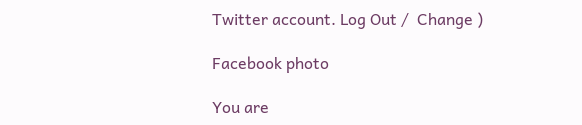Twitter account. Log Out /  Change )

Facebook photo

You are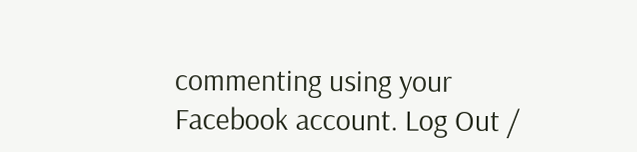commenting using your Facebook account. Log Out /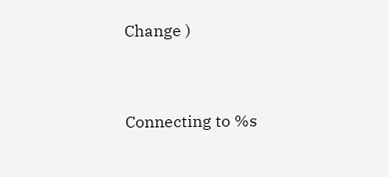Change )


Connecting to %s